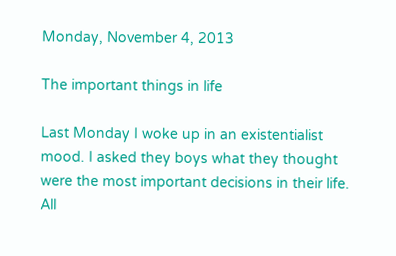Monday, November 4, 2013

The important things in life

Last Monday I woke up in an existentialist mood. I asked they boys what they thought were the most important decisions in their life. All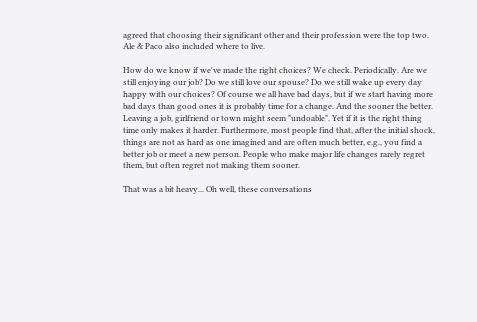agreed that choosing their significant other and their profession were the top two. Ale & Paco also included where to live.

How do we know if we've made the right choices? We check. Periodically. Are we still enjoying our job? Do we still love our spouse? Do we still wake up every day happy with our choices? Of course we all have bad days, but if we start having more bad days than good ones it is probably time for a change. And the sooner the better. Leaving a job, girlfriend or town might seem "undoable". Yet if it is the right thing time only makes it harder. Furthermore, most people find that, after the initial shock, things are not as hard as one imagined and are often much better, e.g., you find a better job or meet a new person. People who make major life changes rarely regret them, but often regret not making them sooner.

That was a bit heavy... Oh well, these conversations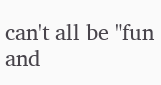can't all be "fun and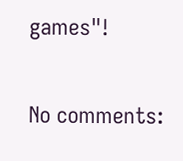games"!

No comments: